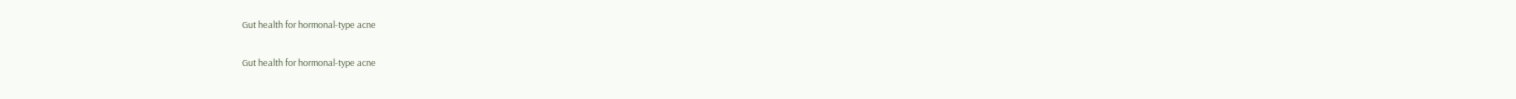Gut health for hormonal-type acne

Gut health for hormonal-type acne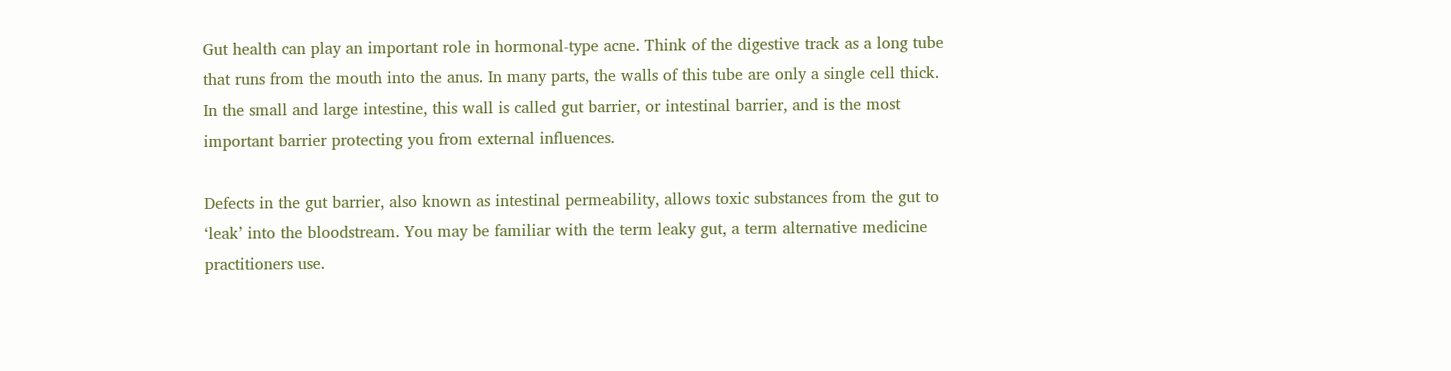Gut health can play an important role in hormonal-type acne. Think of the digestive track as a long tube that runs from the mouth into the anus. In many parts, the walls of this tube are only a single cell thick. In the small and large intestine, this wall is called gut barrier, or intestinal barrier, and is the most important barrier protecting you from external influences.

Defects in the gut barrier, also known as intestinal permeability, allows toxic substances from the gut to ‘leak’ into the bloodstream. You may be familiar with the term leaky gut, a term alternative medicine practitioners use.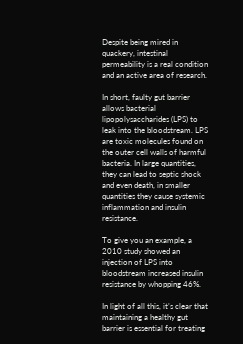Despite being mired in quackery, intestinal permeability is a real condition and an active area of research.

In short, faulty gut barrier allows bacterial lipopolysaccharides (LPS) to leak into the bloodstream. LPS are toxic molecules found on the outer cell walls of harmful bacteria. In large quantities, they can lead to septic shock and even death, in smaller quantities they cause systemic inflammation and insulin resistance.

To give you an example, a 2010 study showed an injection of LPS into bloodstream increased insulin resistance by whopping 46%.

In light of all this, it’s clear that maintaining a healthy gut barrier is essential for treating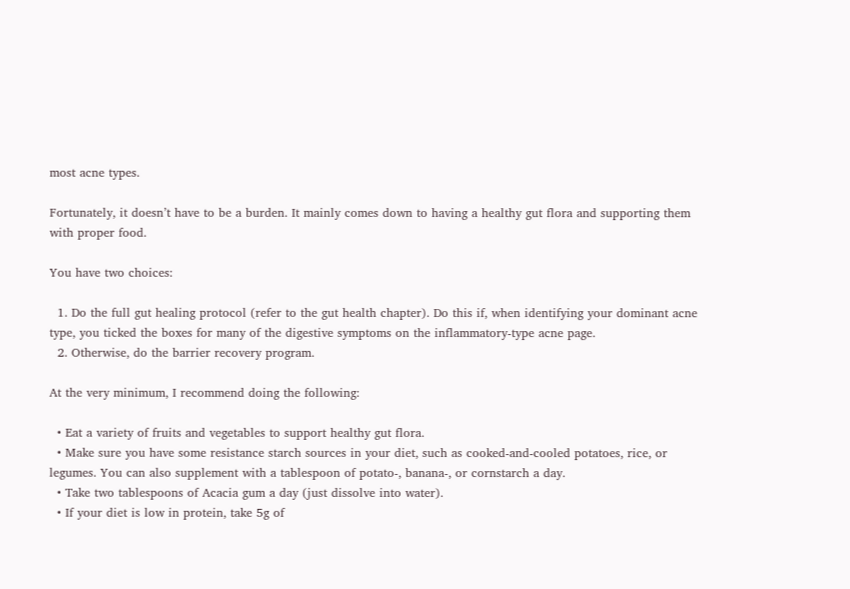most acne types.

Fortunately, it doesn’t have to be a burden. It mainly comes down to having a healthy gut flora and supporting them with proper food.

You have two choices:

  1. Do the full gut healing protocol (refer to the gut health chapter). Do this if, when identifying your dominant acne type, you ticked the boxes for many of the digestive symptoms on the inflammatory-type acne page.
  2. Otherwise, do the barrier recovery program.

At the very minimum, I recommend doing the following:

  • Eat a variety of fruits and vegetables to support healthy gut flora.
  • Make sure you have some resistance starch sources in your diet, such as cooked-and-cooled potatoes, rice, or legumes. You can also supplement with a tablespoon of potato-, banana-, or cornstarch a day.
  • Take two tablespoons of Acacia gum a day (just dissolve into water).
  • If your diet is low in protein, take 5g of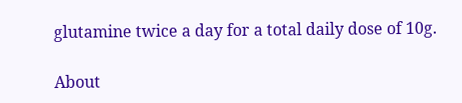glutamine twice a day for a total daily dose of 10g.

About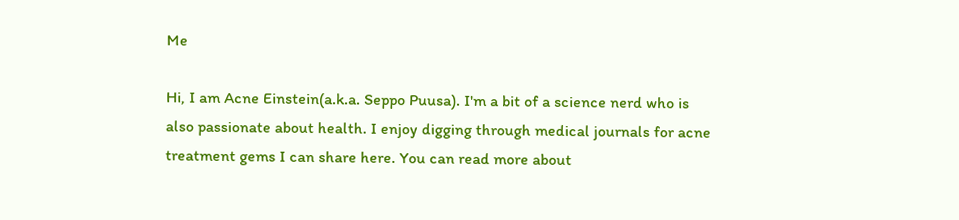Me

Hi, I am Acne Einstein(a.k.a. Seppo Puusa). I'm a bit of a science nerd who is also passionate about health. I enjoy digging through medical journals for acne treatment gems I can share here. You can read more about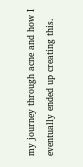my journey through acne and how I eventually ended up creating this.